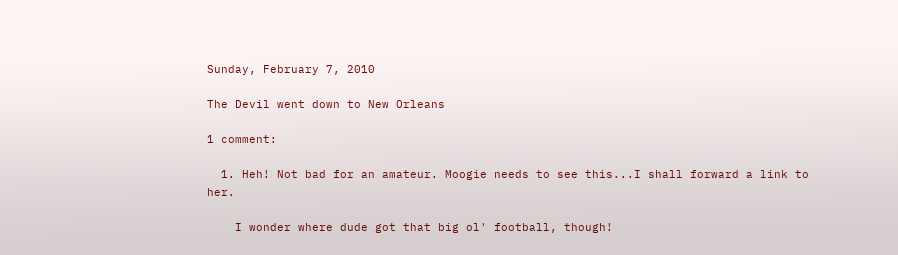Sunday, February 7, 2010

The Devil went down to New Orleans

1 comment:

  1. Heh! Not bad for an amateur. Moogie needs to see this...I shall forward a link to her.

    I wonder where dude got that big ol' football, though!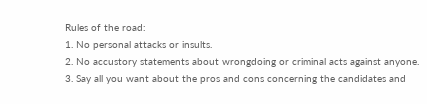Rules of the road:
1. No personal attacks or insults.
2. No accustory statements about wrongdoing or criminal acts against anyone.
3. Say all you want about the pros and cons concerning the candidates and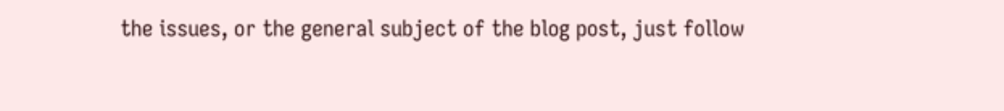the issues, or the general subject of the blog post, just follow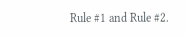Rule #1 and Rule #2.